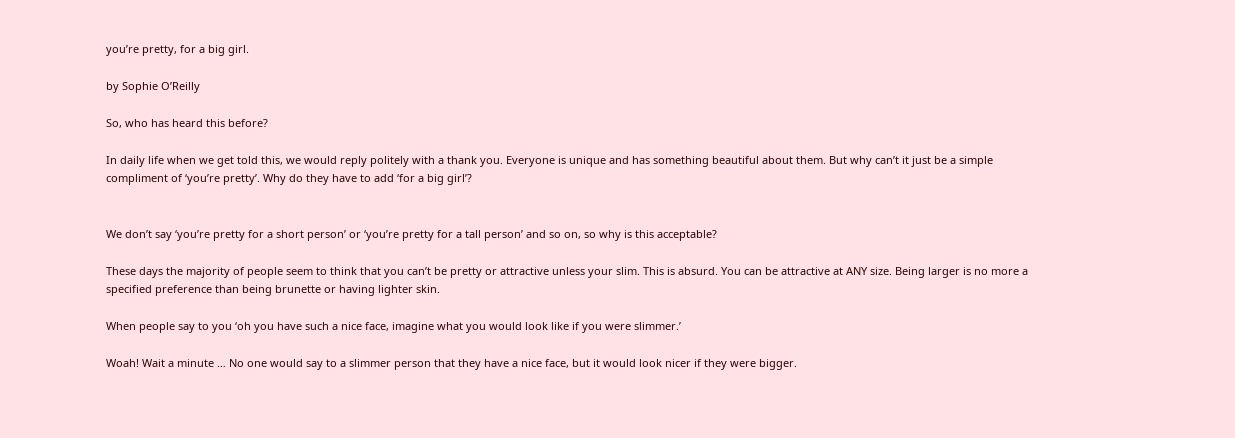you’re pretty, for a big girl.

by Sophie O’Reilly

So, who has heard this before?

In daily life when we get told this, we would reply politely with a thank you. Everyone is unique and has something beautiful about them. But why can’t it just be a simple compliment of ‘you’re pretty’. Why do they have to add ‘for a big girl’?


We don’t say ‘you’re pretty for a short person’ or ‘you’re pretty for a tall person’ and so on, so why is this acceptable?

These days the majority of people seem to think that you can’t be pretty or attractive unless your slim. This is absurd. You can be attractive at ANY size. Being larger is no more a specified preference than being brunette or having lighter skin.

When people say to you ‘oh you have such a nice face, imagine what you would look like if you were slimmer.’

Woah! Wait a minute … No one would say to a slimmer person that they have a nice face, but it would look nicer if they were bigger.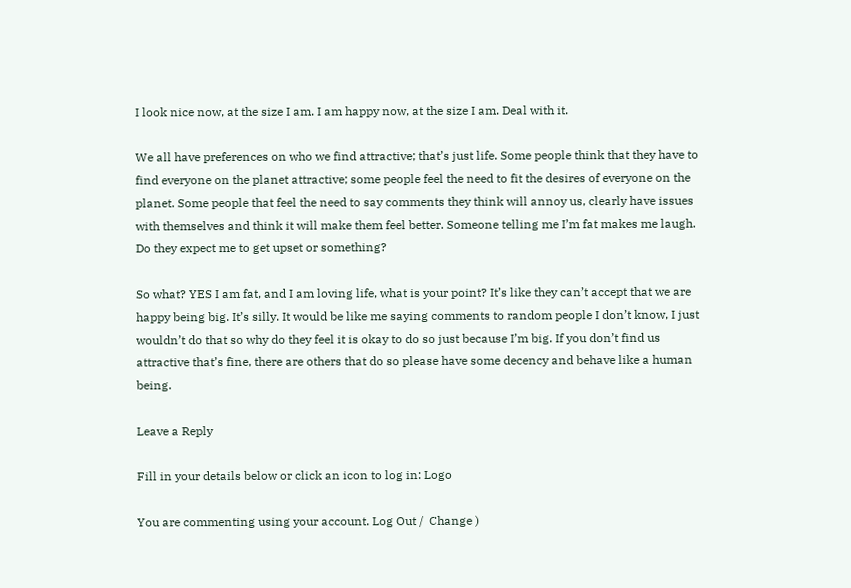I look nice now, at the size I am. I am happy now, at the size I am. Deal with it.

We all have preferences on who we find attractive; that’s just life. Some people think that they have to find everyone on the planet attractive; some people feel the need to fit the desires of everyone on the planet. Some people that feel the need to say comments they think will annoy us, clearly have issues with themselves and think it will make them feel better. Someone telling me I’m fat makes me laugh. Do they expect me to get upset or something?

So what? YES I am fat, and I am loving life, what is your point? It’s like they can’t accept that we are happy being big. It’s silly. It would be like me saying comments to random people I don’t know, I just wouldn’t do that so why do they feel it is okay to do so just because I’m big. If you don’t find us attractive that’s fine, there are others that do so please have some decency and behave like a human being.

Leave a Reply

Fill in your details below or click an icon to log in: Logo

You are commenting using your account. Log Out /  Change )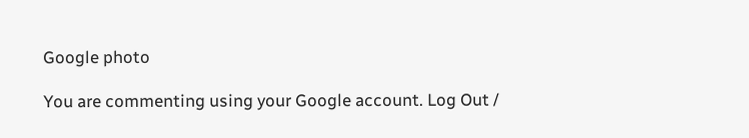Google photo

You are commenting using your Google account. Log Out /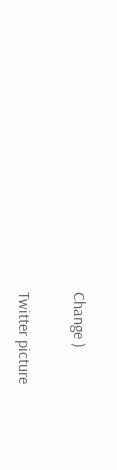Change )

Twitter picture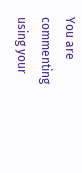You are commenting using your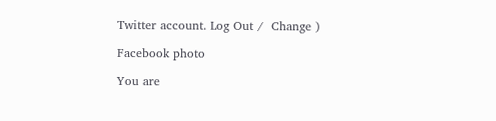Twitter account. Log Out /  Change )

Facebook photo

You are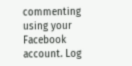commenting using your Facebook account. Log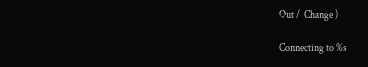Out /  Change )

Connecting to %s